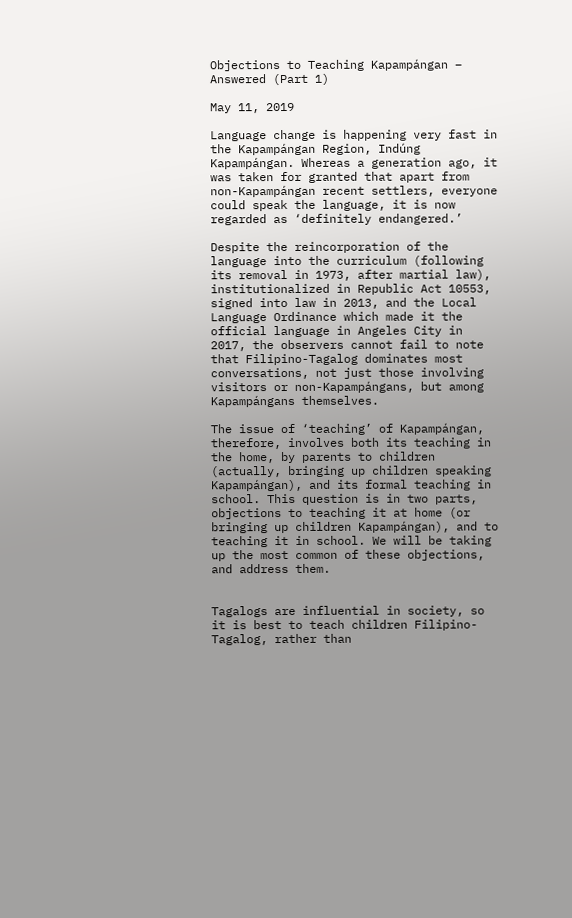Objections to Teaching Kapampángan – Answered (Part 1)

May 11, 2019

Language change is happening very fast in the Kapampángan Region, Indúng Kapampángan. Whereas a generation ago, it was taken for granted that apart from non-Kapampángan recent settlers, everyone could speak the language, it is now regarded as ‘definitely endangered.’

Despite the reincorporation of the language into the curriculum (following its removal in 1973, after martial law), institutionalized in Republic Act 10553, signed into law in 2013, and the Local Language Ordinance which made it the official language in Angeles City in 2017, the observers cannot fail to note that Filipino-Tagalog dominates most conversations, not just those involving visitors or non-Kapampángans, but among Kapampángans themselves.

The issue of ‘teaching’ of Kapampángan, therefore, involves both its teaching in the home, by parents to children (actually, bringing up children speaking Kapampángan), and its formal teaching in school. This question is in two parts, objections to teaching it at home (or bringing up children Kapampángan), and to teaching it in school. We will be taking up the most common of these objections, and address them.


Tagalogs are influential in society, so it is best to teach children Filipino-Tagalog, rather than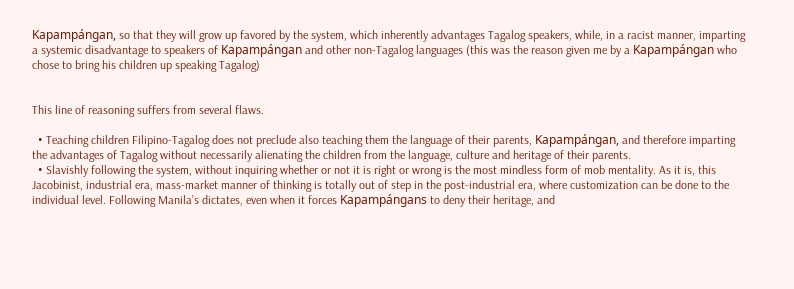Kapampángan, so that they will grow up favored by the system, which inherently advantages Tagalog speakers, while, in a racist manner, imparting a systemic disadvantage to speakers of Kapampángan and other non-Tagalog languages (this was the reason given me by a Kapampángan who chose to bring his children up speaking Tagalog)


This line of reasoning suffers from several flaws.

  • Teaching children Filipino-Tagalog does not preclude also teaching them the language of their parents, Kapampángan, and therefore imparting the advantages of Tagalog without necessarily alienating the children from the language, culture and heritage of their parents.
  • Slavishly following the system, without inquiring whether or not it is right or wrong is the most mindless form of mob mentality. As it is, this Jacobinist, industrial era, mass-market manner of thinking is totally out of step in the post-industrial era, where customization can be done to the individual level. Following Manila’s dictates, even when it forces Kapampángans to deny their heritage, and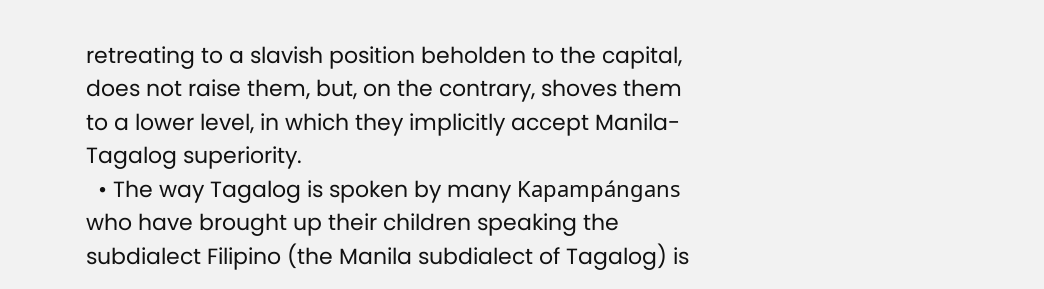retreating to a slavish position beholden to the capital, does not raise them, but, on the contrary, shoves them to a lower level, in which they implicitly accept Manila-Tagalog superiority.
  • The way Tagalog is spoken by many Kapampángans who have brought up their children speaking the subdialect Filipino (the Manila subdialect of Tagalog) is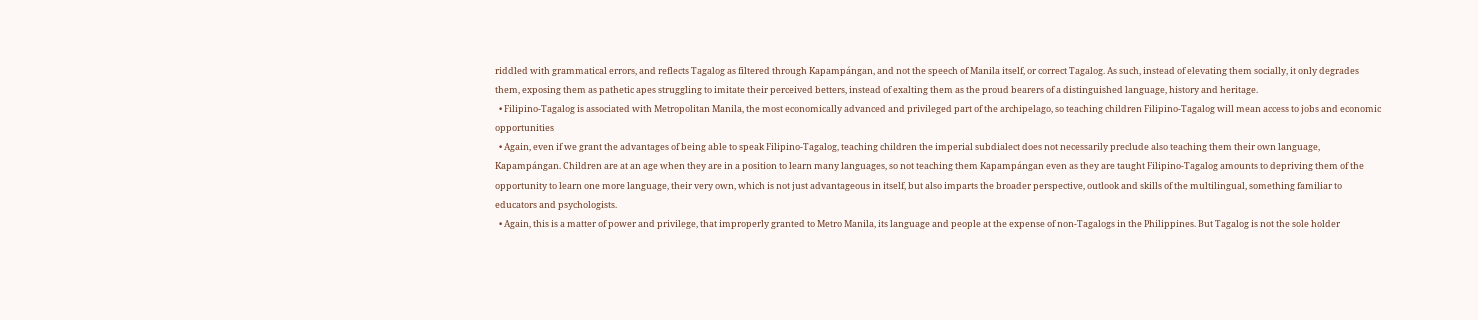riddled with grammatical errors, and reflects Tagalog as filtered through Kapampángan, and not the speech of Manila itself, or correct Tagalog. As such, instead of elevating them socially, it only degrades them, exposing them as pathetic apes struggling to imitate their perceived betters, instead of exalting them as the proud bearers of a distinguished language, history and heritage.
  • Filipino-Tagalog is associated with Metropolitan Manila, the most economically advanced and privileged part of the archipelago, so teaching children Filipino-Tagalog will mean access to jobs and economic opportunities
  • Again, even if we grant the advantages of being able to speak Filipino-Tagalog, teaching children the imperial subdialect does not necessarily preclude also teaching them their own language, Kapampángan. Children are at an age when they are in a position to learn many languages, so not teaching them Kapampángan even as they are taught Filipino-Tagalog amounts to depriving them of the opportunity to learn one more language, their very own, which is not just advantageous in itself, but also imparts the broader perspective, outlook and skills of the multilingual, something familiar to educators and psychologists.
  • Again, this is a matter of power and privilege, that improperly granted to Metro Manila, its language and people at the expense of non-Tagalogs in the Philippines. But Tagalog is not the sole holder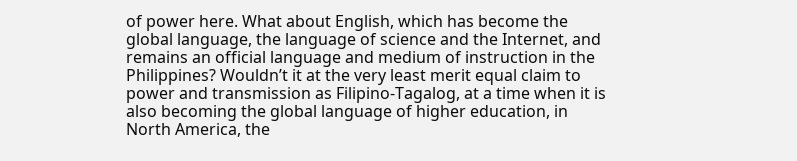of power here. What about English, which has become the global language, the language of science and the Internet, and remains an official language and medium of instruction in the Philippines? Wouldn’t it at the very least merit equal claim to power and transmission as Filipino-Tagalog, at a time when it is also becoming the global language of higher education, in North America, the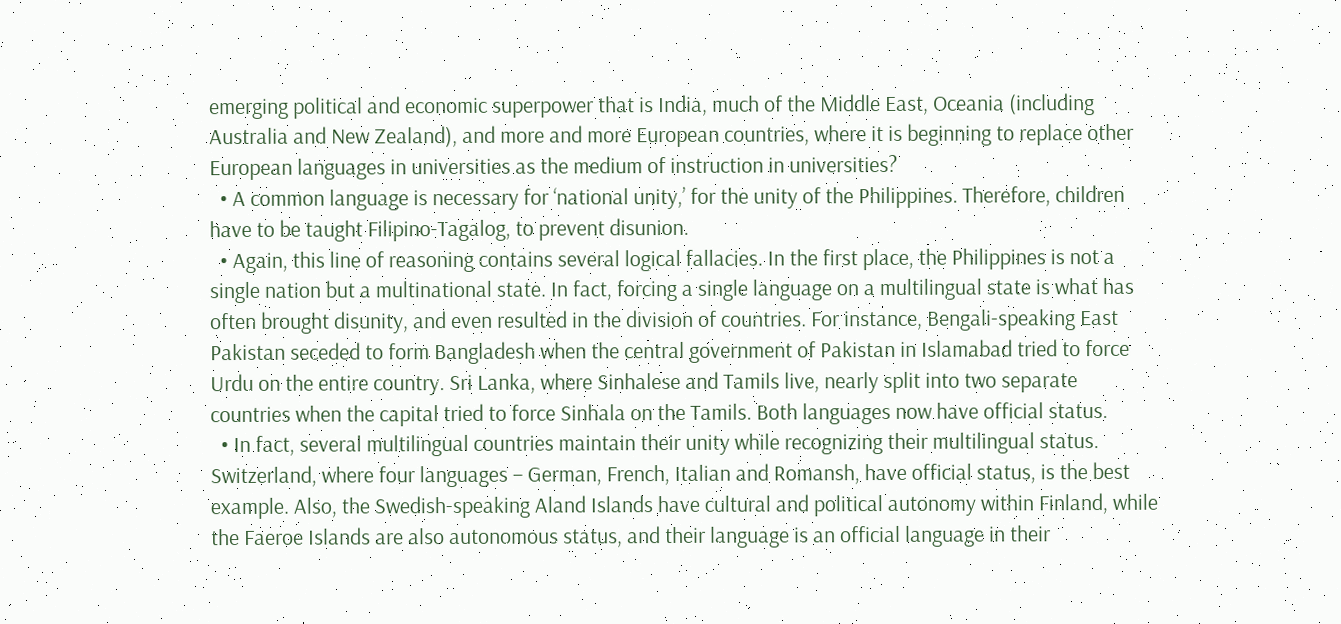emerging political and economic superpower that is India, much of the Middle East, Oceania (including Australia and New Zealand), and more and more European countries, where it is beginning to replace other European languages in universities as the medium of instruction in universities?
  • A common language is necessary for ‘national unity,’ for the unity of the Philippines. Therefore, children have to be taught Filipino-Tagalog, to prevent disunion.
  • Again, this line of reasoning contains several logical fallacies. In the first place, the Philippines is not a single nation but a multinational state. In fact, forcing a single language on a multilingual state is what has often brought disunity, and even resulted in the division of countries. For instance, Bengali-speaking East Pakistan seceded to form Bangladesh when the central government of Pakistan in Islamabad tried to force Urdu on the entire country. Sri Lanka, where Sinhalese and Tamils live, nearly split into two separate countries when the capital tried to force Sinhala on the Tamils. Both languages now have official status.
  • In fact, several multilingual countries maintain their unity while recognizing their multilingual status. Switzerland, where four languages – German, French, Italian and Romansh, have official status, is the best example. Also, the Swedish-speaking Aland Islands have cultural and political autonomy within Finland, while the Faeroe Islands are also autonomous status, and their language is an official language in their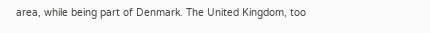area, while being part of Denmark. The United Kingdom, too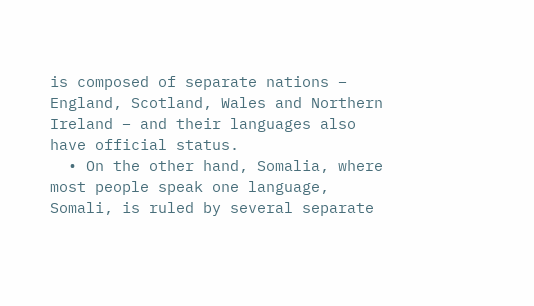is composed of separate nations – England, Scotland, Wales and Northern Ireland – and their languages also have official status.
  • On the other hand, Somalia, where most people speak one language, Somali, is ruled by several separate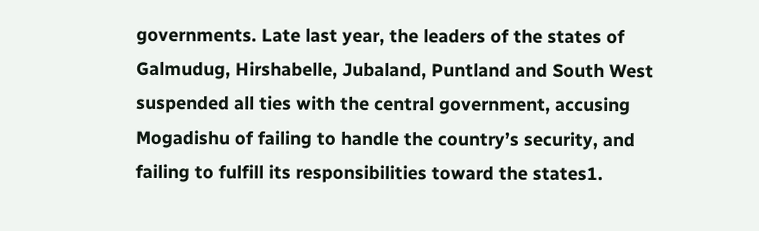governments. Late last year, the leaders of the states of Galmudug, Hirshabelle, Jubaland, Puntland and South West suspended all ties with the central government, accusing Mogadishu of failing to handle the country’s security, and failing to fulfill its responsibilities toward the states1.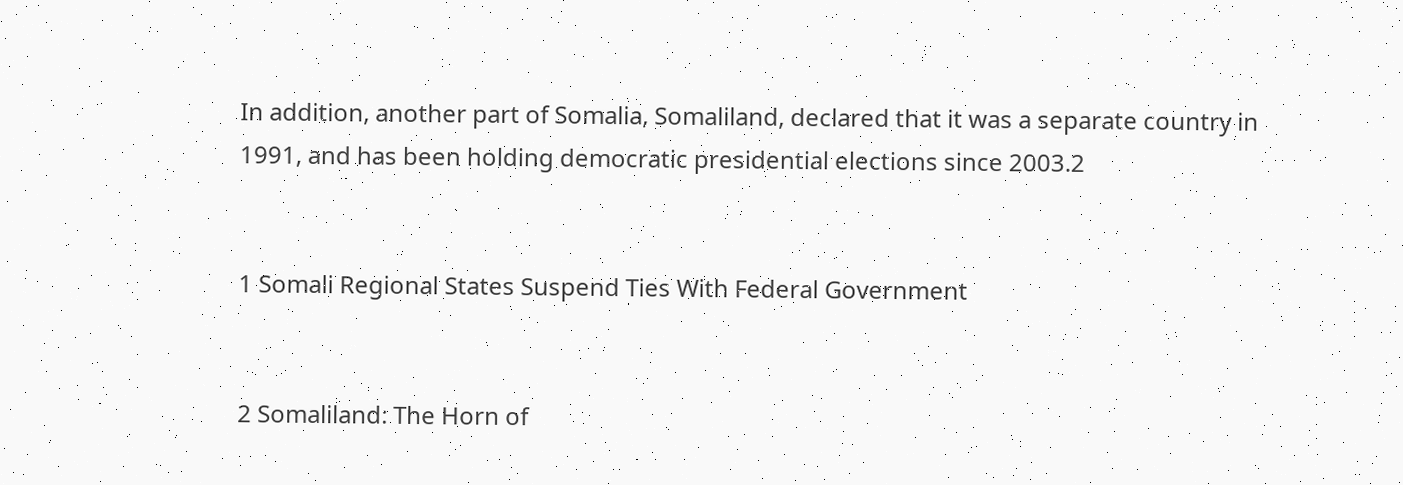In addition, another part of Somalia, Somaliland, declared that it was a separate country in 1991, and has been holding democratic presidential elections since 2003.2


1 Somali Regional States Suspend Ties With Federal Government


2 Somaliland: The Horn of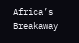Africa’s Breakaway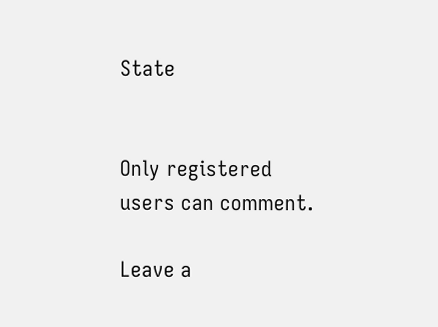State


Only registered users can comment.

Leave a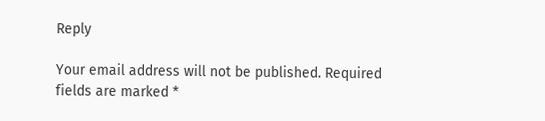Reply

Your email address will not be published. Required fields are marked *